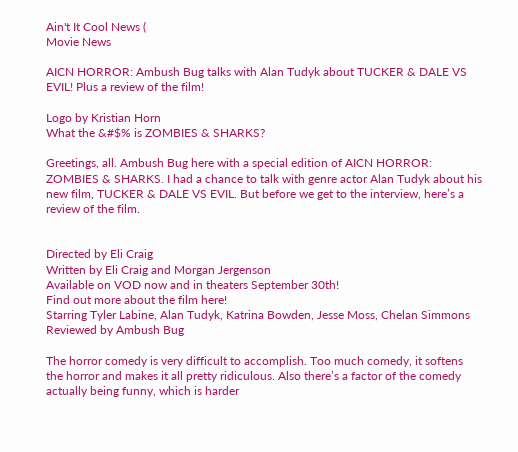Ain't It Cool News (
Movie News

AICN HORROR: Ambush Bug talks with Alan Tudyk about TUCKER & DALE VS EVIL! Plus a review of the film!

Logo by Kristian Horn
What the &#$% is ZOMBIES & SHARKS?

Greetings, all. Ambush Bug here with a special edition of AICN HORROR: ZOMBIES & SHARKS. I had a chance to talk with genre actor Alan Tudyk about his new film, TUCKER & DALE VS EVIL. But before we get to the interview, here’s a review of the film.


Directed by Eli Craig
Written by Eli Craig and Morgan Jergenson
Available on VOD now and in theaters September 30th!
Find out more about the film here!
Starring Tyler Labine, Alan Tudyk, Katrina Bowden, Jesse Moss, Chelan Simmons
Reviewed by Ambush Bug

The horror comedy is very difficult to accomplish. Too much comedy, it softens the horror and makes it all pretty ridiculous. Also there’s a factor of the comedy actually being funny, which is harder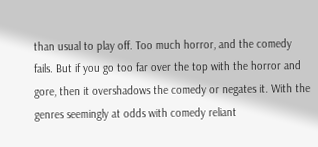than usual to play off. Too much horror, and the comedy fails. But if you go too far over the top with the horror and gore, then it overshadows the comedy or negates it. With the genres seemingly at odds with comedy reliant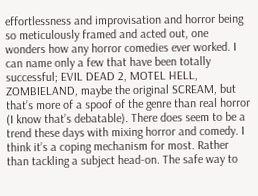effortlessness and improvisation and horror being so meticulously framed and acted out, one wonders how any horror comedies ever worked. I can name only a few that have been totally successful; EVIL DEAD 2, MOTEL HELL, ZOMBIELAND, maybe the original SCREAM, but that’s more of a spoof of the genre than real horror (I know that’s debatable). There does seem to be a trend these days with mixing horror and comedy. I think it’s a coping mechanism for most. Rather than tackling a subject head-on. The safe way to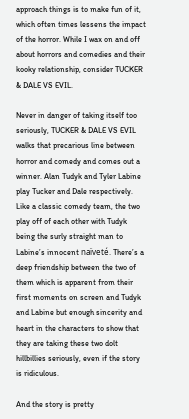approach things is to make fun of it, which often times lessens the impact of the horror. While I wax on and off about horrors and comedies and their kooky relationship, consider TUCKER & DALE VS EVIL.

Never in danger of taking itself too seriously, TUCKER & DALE VS EVIL walks that precarious line between horror and comedy and comes out a winner. Alan Tudyk and Tyler Labine play Tucker and Dale respectively. Like a classic comedy team, the two play off of each other with Tudyk being the surly straight man to Labine’s innocent naïveté. There’s a deep friendship between the two of them which is apparent from their first moments on screen and Tudyk and Labine but enough sincerity and heart in the characters to show that they are taking these two dolt hillbillies seriously, even if the story is ridiculous.

And the story is pretty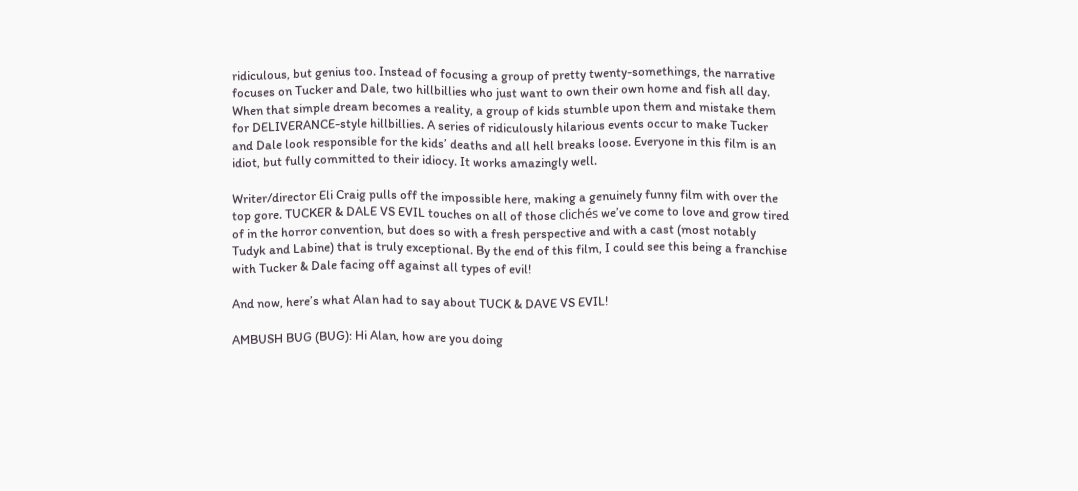ridiculous, but genius too. Instead of focusing a group of pretty twenty-somethings, the narrative focuses on Tucker and Dale, two hillbillies who just want to own their own home and fish all day. When that simple dream becomes a reality, a group of kids stumble upon them and mistake them for DELIVERANCE-style hillbillies. A series of ridiculously hilarious events occur to make Tucker and Dale look responsible for the kids’ deaths and all hell breaks loose. Everyone in this film is an idiot, but fully committed to their idiocy. It works amazingly well.

Writer/director Eli Craig pulls off the impossible here, making a genuinely funny film with over the top gore. TUCKER & DALE VS EVIL touches on all of those clichés we’ve come to love and grow tired of in the horror convention, but does so with a fresh perspective and with a cast (most notably Tudyk and Labine) that is truly exceptional. By the end of this film, I could see this being a franchise with Tucker & Dale facing off against all types of evil!

And now, here’s what Alan had to say about TUCK & DAVE VS EVIL!

AMBUSH BUG (BUG): Hi Alan, how are you doing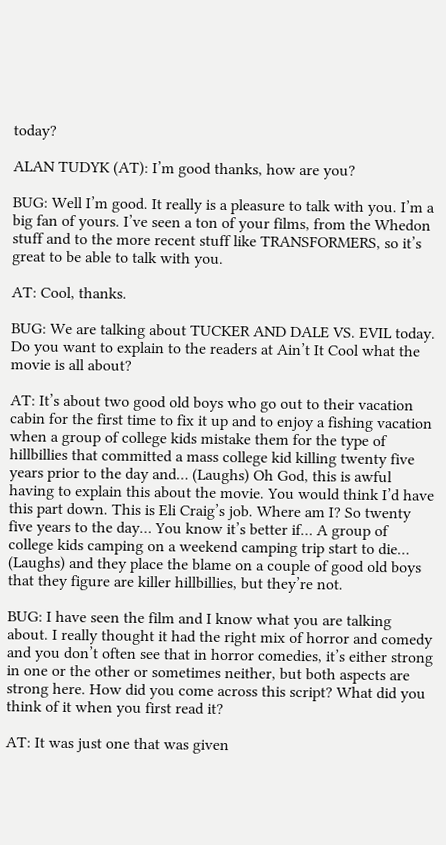today?

ALAN TUDYK (AT): I’m good thanks, how are you?

BUG: Well I’m good. It really is a pleasure to talk with you. I’m a big fan of yours. I’ve seen a ton of your films, from the Whedon stuff and to the more recent stuff like TRANSFORMERS, so it’s great to be able to talk with you.

AT: Cool, thanks.

BUG: We are talking about TUCKER AND DALE VS. EVIL today. Do you want to explain to the readers at Ain’t It Cool what the movie is all about?

AT: It’s about two good old boys who go out to their vacation cabin for the first time to fix it up and to enjoy a fishing vacation when a group of college kids mistake them for the type of hillbillies that committed a mass college kid killing twenty five years prior to the day and… (Laughs) Oh God, this is awful having to explain this about the movie. You would think I’d have this part down. This is Eli Craig’s job. Where am I? So twenty five years to the day… You know it’s better if… A group of college kids camping on a weekend camping trip start to die… (Laughs) and they place the blame on a couple of good old boys that they figure are killer hillbillies, but they’re not.

BUG: I have seen the film and I know what you are talking about. I really thought it had the right mix of horror and comedy and you don’t often see that in horror comedies, it’s either strong in one or the other or sometimes neither, but both aspects are strong here. How did you come across this script? What did you think of it when you first read it?

AT: It was just one that was given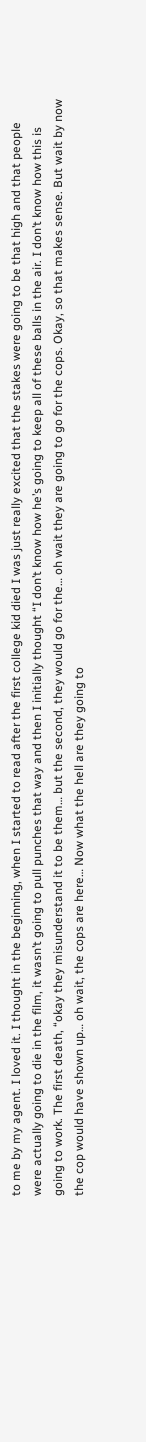to me by my agent. I loved it. I thought in the beginning, when I started to read after the first college kid died I was just really excited that the stakes were going to be that high and that people were actually going to die in the film, it wasn’t going to pull punches that way and then I initially thought “I don’t know how he’s going to keep all of these balls in the air. I don’t know how this is going to work. The first death, “okay they misunderstand it to be them… but the second, they would go for the… oh wait they are going to go for the cops. Okay, so that makes sense. But wait by now the cop would have shown up… oh wait, the cops are here… Now what the hell are they going to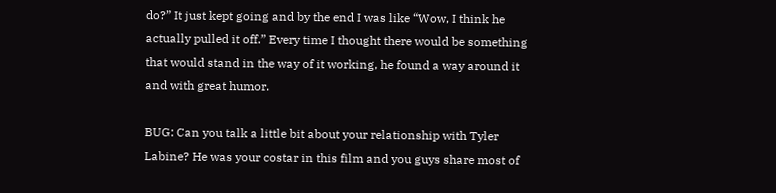do?” It just kept going and by the end I was like “Wow, I think he actually pulled it off.” Every time I thought there would be something that would stand in the way of it working, he found a way around it and with great humor.

BUG: Can you talk a little bit about your relationship with Tyler Labine? He was your costar in this film and you guys share most of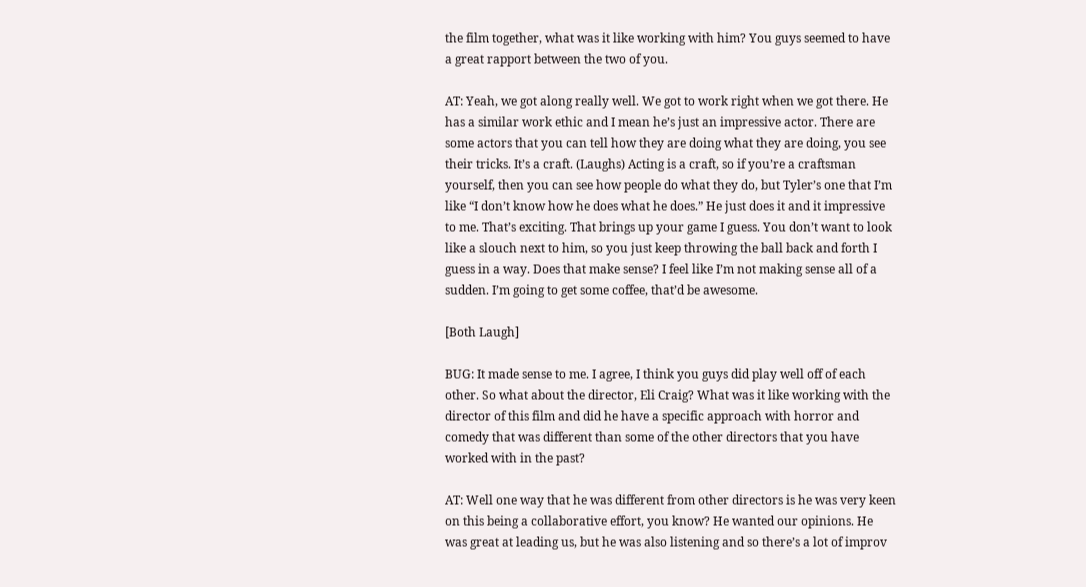the film together, what was it like working with him? You guys seemed to have a great rapport between the two of you.

AT: Yeah, we got along really well. We got to work right when we got there. He has a similar work ethic and I mean he’s just an impressive actor. There are some actors that you can tell how they are doing what they are doing, you see their tricks. It’s a craft. (Laughs) Acting is a craft, so if you’re a craftsman yourself, then you can see how people do what they do, but Tyler’s one that I’m like “I don’t know how he does what he does.” He just does it and it impressive to me. That’s exciting. That brings up your game I guess. You don’t want to look like a slouch next to him, so you just keep throwing the ball back and forth I guess in a way. Does that make sense? I feel like I’m not making sense all of a sudden. I’m going to get some coffee, that’d be awesome.

[Both Laugh]

BUG: It made sense to me. I agree, I think you guys did play well off of each other. So what about the director, Eli Craig? What was it like working with the director of this film and did he have a specific approach with horror and comedy that was different than some of the other directors that you have worked with in the past?

AT: Well one way that he was different from other directors is he was very keen on this being a collaborative effort, you know? He wanted our opinions. He was great at leading us, but he was also listening and so there’s a lot of improv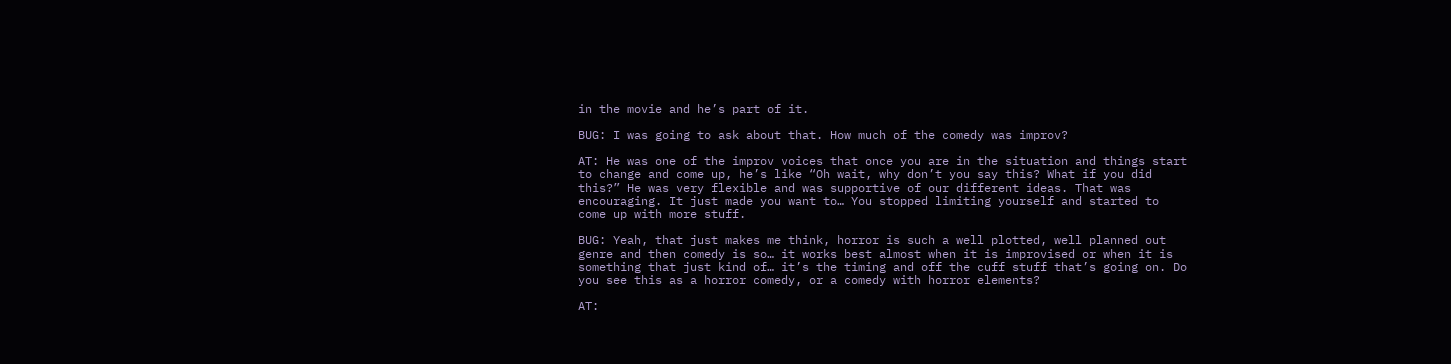in the movie and he’s part of it.

BUG: I was going to ask about that. How much of the comedy was improv?

AT: He was one of the improv voices that once you are in the situation and things start to change and come up, he’s like “Oh wait, why don’t you say this? What if you did this?” He was very flexible and was supportive of our different ideas. That was encouraging. It just made you want to… You stopped limiting yourself and started to come up with more stuff.

BUG: Yeah, that just makes me think, horror is such a well plotted, well planned out genre and then comedy is so… it works best almost when it is improvised or when it is something that just kind of… it’s the timing and off the cuff stuff that’s going on. Do you see this as a horror comedy, or a comedy with horror elements?

AT: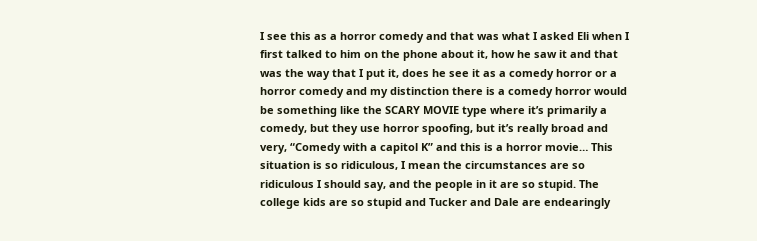I see this as a horror comedy and that was what I asked Eli when I first talked to him on the phone about it, how he saw it and that was the way that I put it, does he see it as a comedy horror or a horror comedy and my distinction there is a comedy horror would be something like the SCARY MOVIE type where it’s primarily a comedy, but they use horror spoofing, but it’s really broad and very, “Comedy with a capitol K” and this is a horror movie… This situation is so ridiculous, I mean the circumstances are so ridiculous I should say, and the people in it are so stupid. The college kids are so stupid and Tucker and Dale are endearingly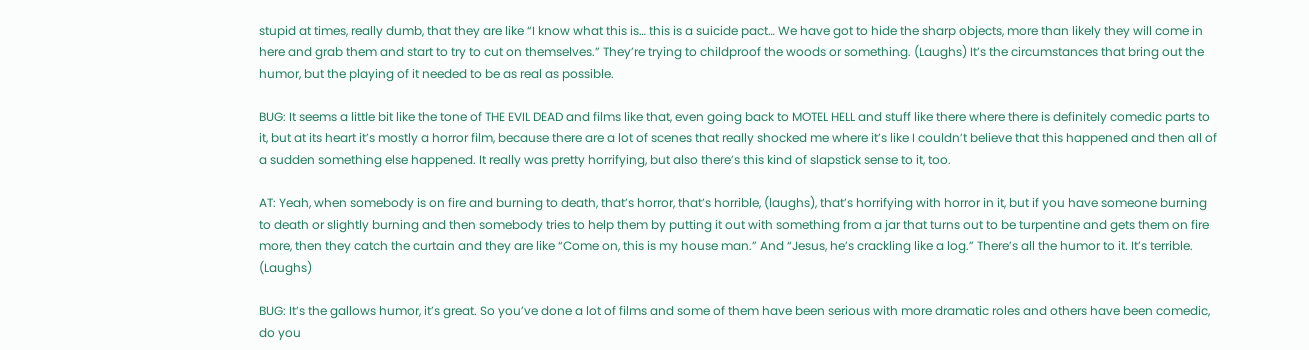stupid at times, really dumb, that they are like “I know what this is… this is a suicide pact… We have got to hide the sharp objects, more than likely they will come in here and grab them and start to try to cut on themselves.” They’re trying to childproof the woods or something. (Laughs) It’s the circumstances that bring out the humor, but the playing of it needed to be as real as possible.

BUG: It seems a little bit like the tone of THE EVIL DEAD and films like that, even going back to MOTEL HELL and stuff like there where there is definitely comedic parts to it, but at its heart it’s mostly a horror film, because there are a lot of scenes that really shocked me where it’s like I couldn’t believe that this happened and then all of a sudden something else happened. It really was pretty horrifying, but also there’s this kind of slapstick sense to it, too.

AT: Yeah, when somebody is on fire and burning to death, that’s horror, that’s horrible, (laughs), that’s horrifying with horror in it, but if you have someone burning to death or slightly burning and then somebody tries to help them by putting it out with something from a jar that turns out to be turpentine and gets them on fire more, then they catch the curtain and they are like “Come on, this is my house man.” And “Jesus, he’s crackling like a log.” There’s all the humor to it. It’s terrible. (Laughs)

BUG: It’s the gallows humor, it’s great. So you’ve done a lot of films and some of them have been serious with more dramatic roles and others have been comedic, do you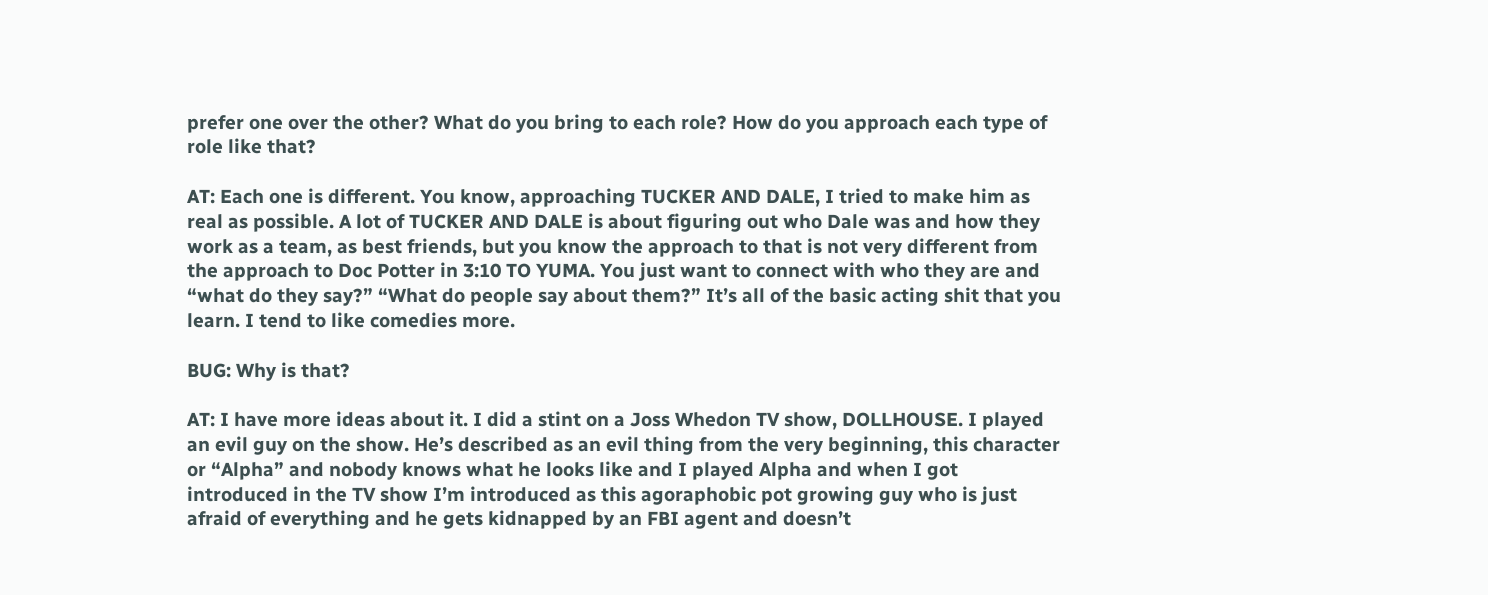prefer one over the other? What do you bring to each role? How do you approach each type of role like that?

AT: Each one is different. You know, approaching TUCKER AND DALE, I tried to make him as real as possible. A lot of TUCKER AND DALE is about figuring out who Dale was and how they work as a team, as best friends, but you know the approach to that is not very different from the approach to Doc Potter in 3:10 TO YUMA. You just want to connect with who they are and “what do they say?” “What do people say about them?” It’s all of the basic acting shit that you learn. I tend to like comedies more.

BUG: Why is that?

AT: I have more ideas about it. I did a stint on a Joss Whedon TV show, DOLLHOUSE. I played an evil guy on the show. He’s described as an evil thing from the very beginning, this character or “Alpha” and nobody knows what he looks like and I played Alpha and when I got introduced in the TV show I’m introduced as this agoraphobic pot growing guy who is just afraid of everything and he gets kidnapped by an FBI agent and doesn’t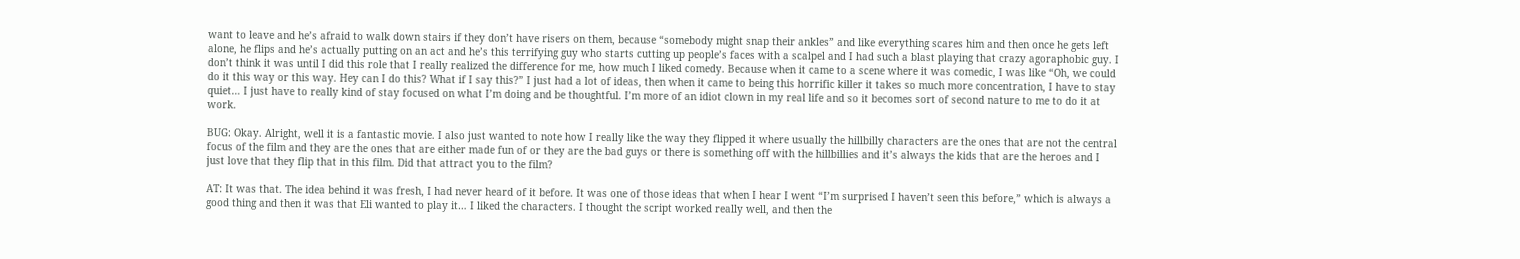want to leave and he’s afraid to walk down stairs if they don’t have risers on them, because “somebody might snap their ankles” and like everything scares him and then once he gets left alone, he flips and he’s actually putting on an act and he’s this terrifying guy who starts cutting up people’s faces with a scalpel and I had such a blast playing that crazy agoraphobic guy. I don’t think it was until I did this role that I really realized the difference for me, how much I liked comedy. Because when it came to a scene where it was comedic, I was like “Oh, we could do it this way or this way. Hey can I do this? What if I say this?” I just had a lot of ideas, then when it came to being this horrific killer it takes so much more concentration, I have to stay quiet… I just have to really kind of stay focused on what I’m doing and be thoughtful. I’m more of an idiot clown in my real life and so it becomes sort of second nature to me to do it at work.

BUG: Okay. Alright, well it is a fantastic movie. I also just wanted to note how I really like the way they flipped it where usually the hillbilly characters are the ones that are not the central focus of the film and they are the ones that are either made fun of or they are the bad guys or there is something off with the hillbillies and it’s always the kids that are the heroes and I just love that they flip that in this film. Did that attract you to the film?

AT: It was that. The idea behind it was fresh, I had never heard of it before. It was one of those ideas that when I hear I went “I’m surprised I haven’t seen this before,” which is always a good thing and then it was that Eli wanted to play it… I liked the characters. I thought the script worked really well, and then the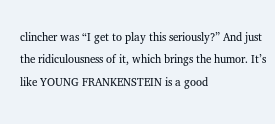clincher was “I get to play this seriously?” And just the ridiculousness of it, which brings the humor. It’s like YOUNG FRANKENSTEIN is a good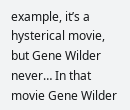example, it’s a hysterical movie, but Gene Wilder never… In that movie Gene Wilder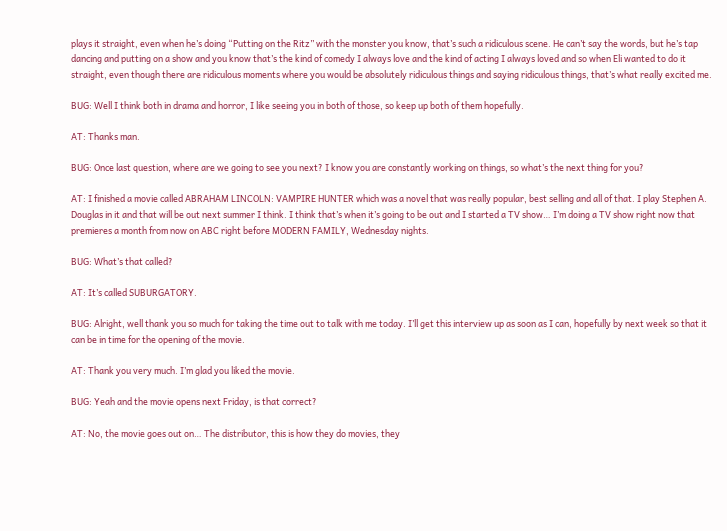plays it straight, even when he’s doing “Putting on the Ritz” with the monster you know, that’s such a ridiculous scene. He can’t say the words, but he’s tap dancing and putting on a show and you know that’s the kind of comedy I always love and the kind of acting I always loved and so when Eli wanted to do it straight, even though there are ridiculous moments where you would be absolutely ridiculous things and saying ridiculous things, that’s what really excited me.

BUG: Well I think both in drama and horror, I like seeing you in both of those, so keep up both of them hopefully.

AT: Thanks man.

BUG: Once last question, where are we going to see you next? I know you are constantly working on things, so what’s the next thing for you?

AT: I finished a movie called ABRAHAM LINCOLN: VAMPIRE HUNTER which was a novel that was really popular, best selling and all of that. I play Stephen A. Douglas in it and that will be out next summer I think. I think that’s when it’s going to be out and I started a TV show… I’m doing a TV show right now that premieres a month from now on ABC right before MODERN FAMILY, Wednesday nights.

BUG: What’s that called?

AT: It’s called SUBURGATORY.

BUG: Alright, well thank you so much for taking the time out to talk with me today. I’ll get this interview up as soon as I can, hopefully by next week so that it can be in time for the opening of the movie.

AT: Thank you very much. I’m glad you liked the movie.

BUG: Yeah and the movie opens next Friday, is that correct?

AT: No, the movie goes out on… The distributor, this is how they do movies, they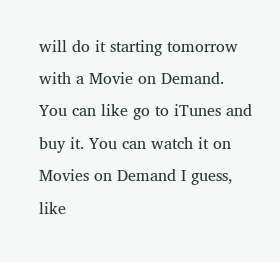will do it starting tomorrow with a Movie on Demand. You can like go to iTunes and buy it. You can watch it on Movies on Demand I guess, like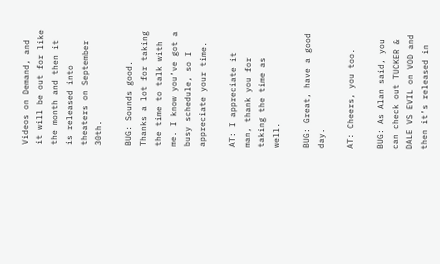Videos on Demand, and it will be out for like the month and then it is released into theaters on September 30th.

BUG: Sounds good. Thanks a lot for taking the time to talk with me. I know you’ve got a busy schedule, so I appreciate your time.

AT: I appreciate it man, thank you for taking the time as well.

BUG: Great, have a good day.

AT: Cheers, you too.

BUG: As Alan said, you can check out TUCKER & DALE VS EVIL on VOD and then it’s released in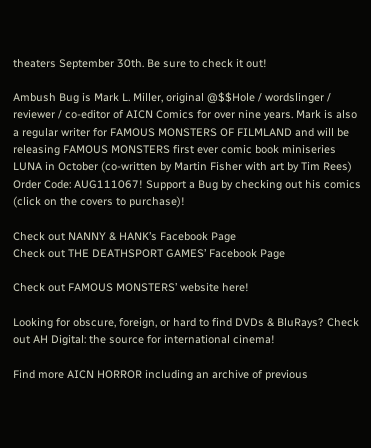theaters September 30th. Be sure to check it out!

Ambush Bug is Mark L. Miller, original @$$Hole / wordslinger / reviewer / co-editor of AICN Comics for over nine years. Mark is also a regular writer for FAMOUS MONSTERS OF FILMLAND and will be releasing FAMOUS MONSTERS first ever comic book miniseries LUNA in October (co-written by Martin Fisher with art by Tim Rees) Order Code: AUG111067! Support a Bug by checking out his comics (click on the covers to purchase)!

Check out NANNY & HANK’s Facebook Page
Check out THE DEATHSPORT GAMES’ Facebook Page

Check out FAMOUS MONSTERS’ website here!

Looking for obscure, foreign, or hard to find DVDs & BluRays? Check out AH Digital: the source for international cinema!

Find more AICN HORROR including an archive of previous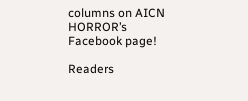columns on AICN HORROR’s Facebook page!

Readers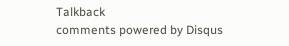Talkback
comments powered by Disqus